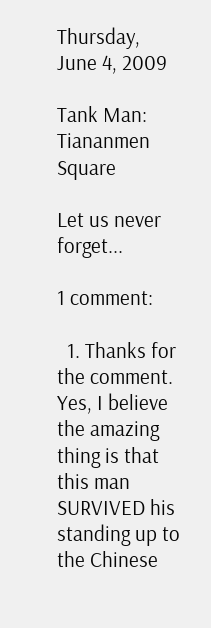Thursday, June 4, 2009

Tank Man: Tiananmen Square

Let us never forget...

1 comment:

  1. Thanks for the comment. Yes, I believe the amazing thing is that this man SURVIVED his standing up to the Chinese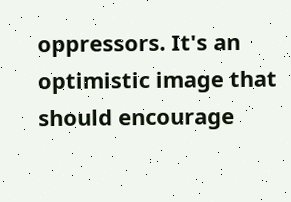oppressors. It's an optimistic image that should encourage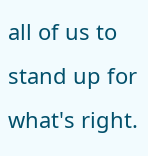all of us to stand up for what's right.